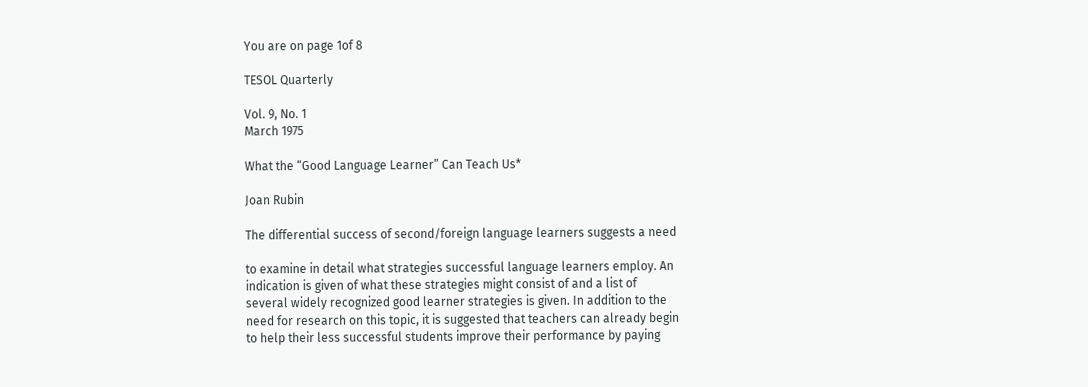You are on page 1of 8

TESOL Quarterly

Vol. 9, No. 1
March 1975

What the “Good Language Learner” Can Teach Us*

Joan Rubin

The differential success of second/foreign language learners suggests a need

to examine in detail what strategies successful language learners employ. An
indication is given of what these strategies might consist of and a list of
several widely recognized good learner strategies is given. In addition to the
need for research on this topic, it is suggested that teachers can already begin
to help their less successful students improve their performance by paying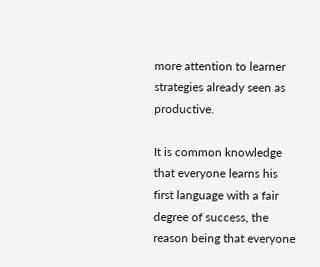more attention to learner strategies already seen as productive.

It is common knowledge that everyone learns his first language with a fair degree of success, the
reason being that everyone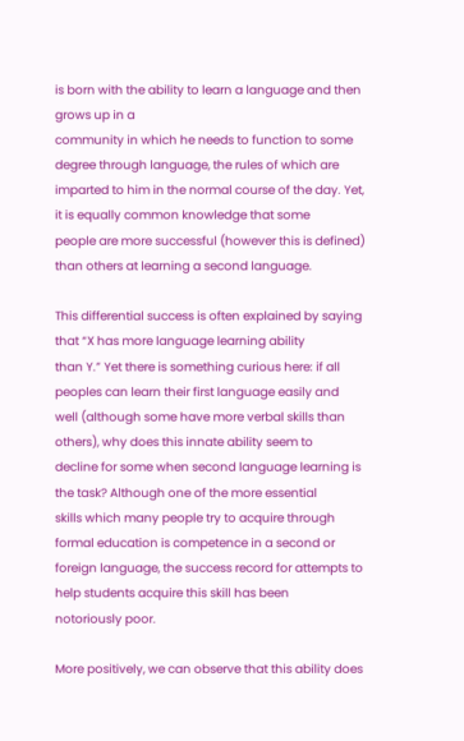is born with the ability to learn a language and then grows up in a
community in which he needs to function to some degree through language, the rules of which are
imparted to him in the normal course of the day. Yet, it is equally common knowledge that some
people are more successful (however this is defined) than others at learning a second language.

This differential success is often explained by saying that “X has more language learning ability
than Y.” Yet there is something curious here: if all peoples can learn their first language easily and
well (although some have more verbal skills than others), why does this innate ability seem to
decline for some when second language learning is the task? Although one of the more essential
skills which many people try to acquire through formal education is competence in a second or
foreign language, the success record for attempts to help students acquire this skill has been
notoriously poor.

More positively, we can observe that this ability does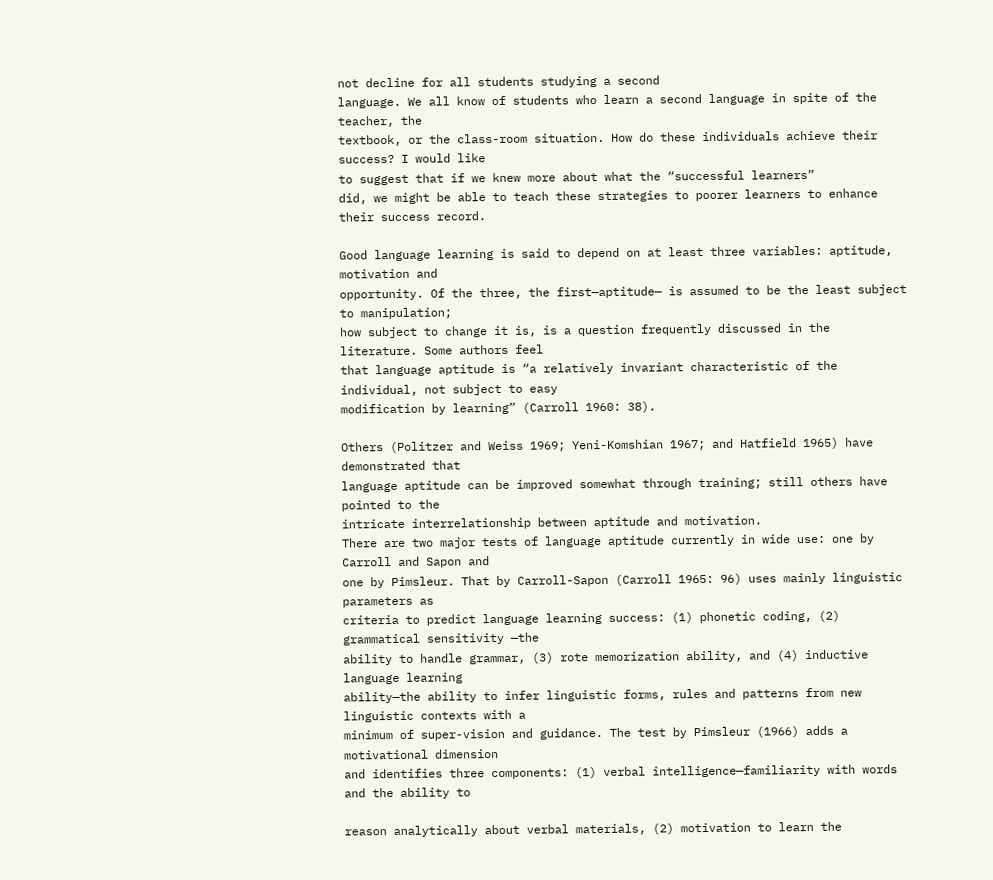not decline for all students studying a second
language. We all know of students who learn a second language in spite of the teacher, the
textbook, or the class-room situation. How do these individuals achieve their success? I would like
to suggest that if we knew more about what the “successful learners”
did, we might be able to teach these strategies to poorer learners to enhance
their success record.

Good language learning is said to depend on at least three variables: aptitude, motivation and
opportunity. Of the three, the first—aptitude— is assumed to be the least subject to manipulation;
how subject to change it is, is a question frequently discussed in the literature. Some authors feel
that language aptitude is “a relatively invariant characteristic of the individual, not subject to easy
modification by learning” (Carroll 1960: 38).

Others (Politzer and Weiss 1969; Yeni-Komshian 1967; and Hatfield 1965) have demonstrated that
language aptitude can be improved somewhat through training; still others have pointed to the
intricate interrelationship between aptitude and motivation.
There are two major tests of language aptitude currently in wide use: one by Carroll and Sapon and
one by Pimsleur. That by Carroll-Sapon (Carroll 1965: 96) uses mainly linguistic parameters as
criteria to predict language learning success: (1) phonetic coding, (2) grammatical sensitivity —the
ability to handle grammar, (3) rote memorization ability, and (4) inductive language learning
ability—the ability to infer linguistic forms, rules and patterns from new linguistic contexts with a
minimum of super-vision and guidance. The test by Pimsleur (1966) adds a motivational dimension
and identifies three components: (1) verbal intelligence—familiarity with words and the ability to

reason analytically about verbal materials, (2) motivation to learn the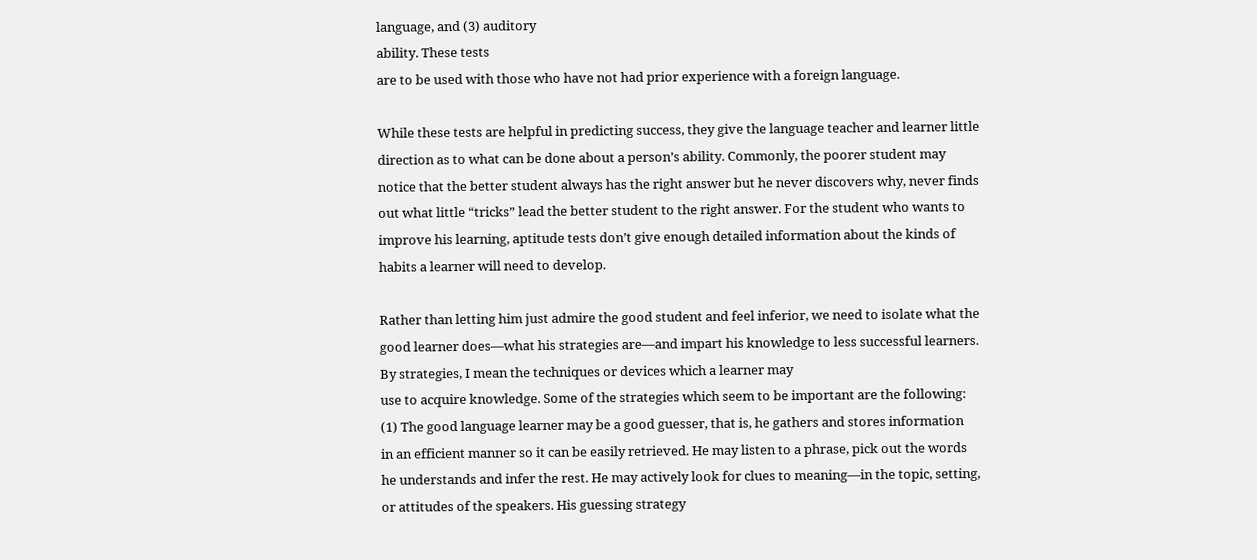language, and (3) auditory
ability. These tests
are to be used with those who have not had prior experience with a foreign language.

While these tests are helpful in predicting success, they give the language teacher and learner little
direction as to what can be done about a person’s ability. Commonly, the poorer student may
notice that the better student always has the right answer but he never discovers why, never finds
out what little “tricks” lead the better student to the right answer. For the student who wants to
improve his learning, aptitude tests don’t give enough detailed information about the kinds of
habits a learner will need to develop.

Rather than letting him just admire the good student and feel inferior, we need to isolate what the
good learner does—what his strategies are—and impart his knowledge to less successful learners.
By strategies, I mean the techniques or devices which a learner may
use to acquire knowledge. Some of the strategies which seem to be important are the following:
(1) The good language learner may be a good guesser, that is, he gathers and stores information
in an efficient manner so it can be easily retrieved. He may listen to a phrase, pick out the words
he understands and infer the rest. He may actively look for clues to meaning—in the topic, setting,
or attitudes of the speakers. His guessing strategy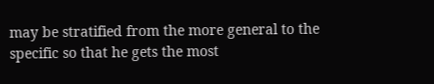may be stratified from the more general to the
specific so that he gets the most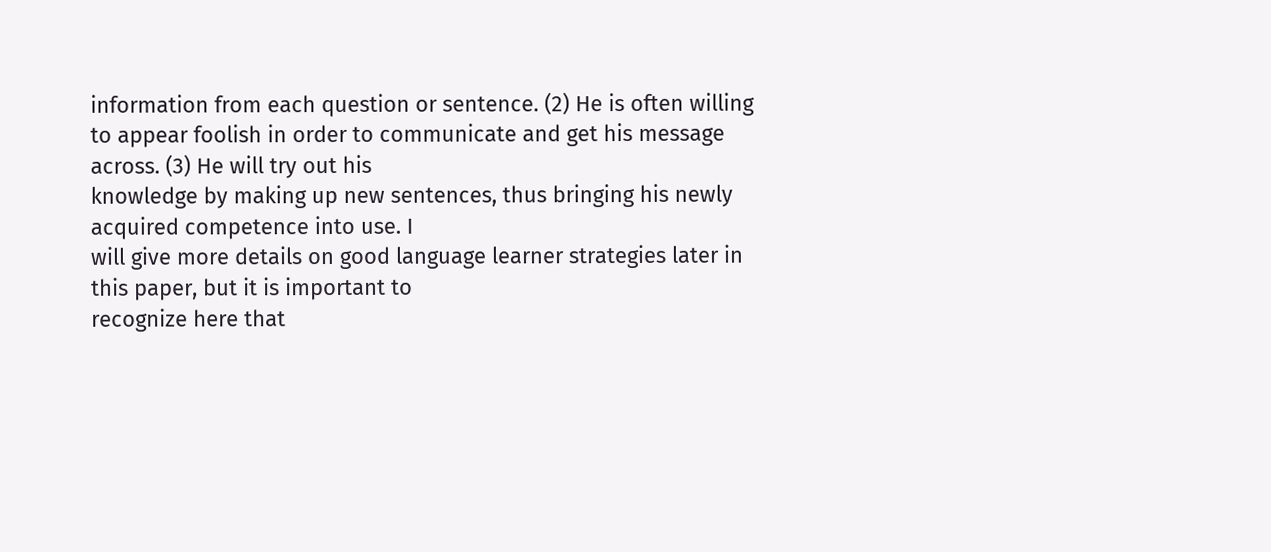information from each question or sentence. (2) He is often willing
to appear foolish in order to communicate and get his message across. (3) He will try out his
knowledge by making up new sentences, thus bringing his newly acquired competence into use. I
will give more details on good language learner strategies later in this paper, but it is important to
recognize here that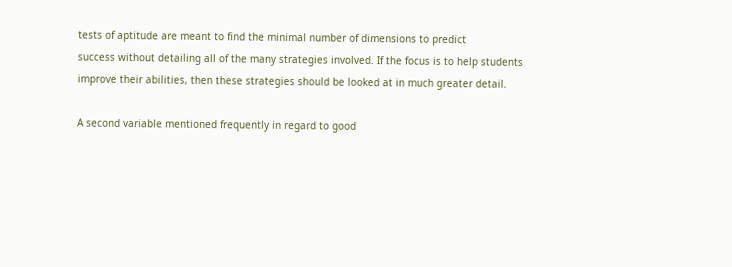tests of aptitude are meant to find the minimal number of dimensions to predict
success without detailing all of the many strategies involved. If the focus is to help students
improve their abilities, then these strategies should be looked at in much greater detail.

A second variable mentioned frequently in regard to good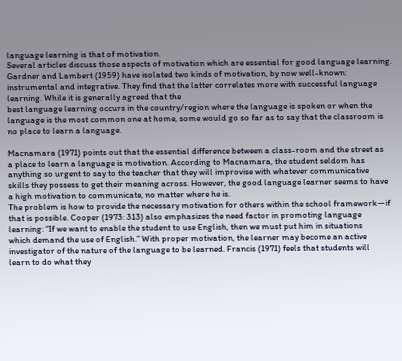language learning is that of motivation.
Several articles discuss those aspects of motivation which are essential for good language learning.
Gardner and Lambert (1959) have isolated two kinds of motivation, by now well-known:
instrumental and integrative. They find that the latter correlates more with successful language
learning. While it is generally agreed that the
best language learning occurs in the country/region where the language is spoken or when the
language is the most common one at home, some would go so far as to say that the classroom is
no place to learn a language.

Macnamara (1971) points out that the essential difference between a class-room and the street as
a place to learn a language is motivation. According to Macnamara, the student seldom has
anything so urgent to say to the teacher that they will improvise with whatever communicative
skills they possess to get their meaning across. However, the good language learner seems to have
a high motivation to communicate, no matter where he is.
The problem is how to provide the necessary motivation for others within the school framework—if
that is possible. Cooper (1973: 313) also emphasizes the need factor in promoting language
learning: “If we want to enable the student to use English, then we must put him in situations
which demand the use of English.” With proper motivation, the learner may become an active
investigator of the nature of the language to be learned. Francis (1971) feels that students will
learn to do what they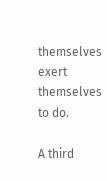themselves exert
themselves to do.

A third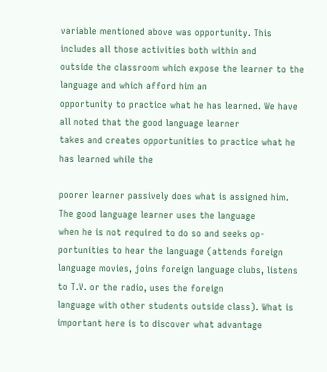variable mentioned above was opportunity. This includes all those activities both within and
outside the classroom which expose the learner to the language and which afford him an
opportunity to practice what he has learned. We have all noted that the good language learner
takes and creates opportunities to practice what he has learned while the

poorer learner passively does what is assigned him. The good language learner uses the language
when he is not required to do so and seeks op-portunities to hear the language (attends foreign
language movies, joins foreign language clubs, listens to T.V. or the radio, uses the foreign
language with other students outside class). What is important here is to discover what advantage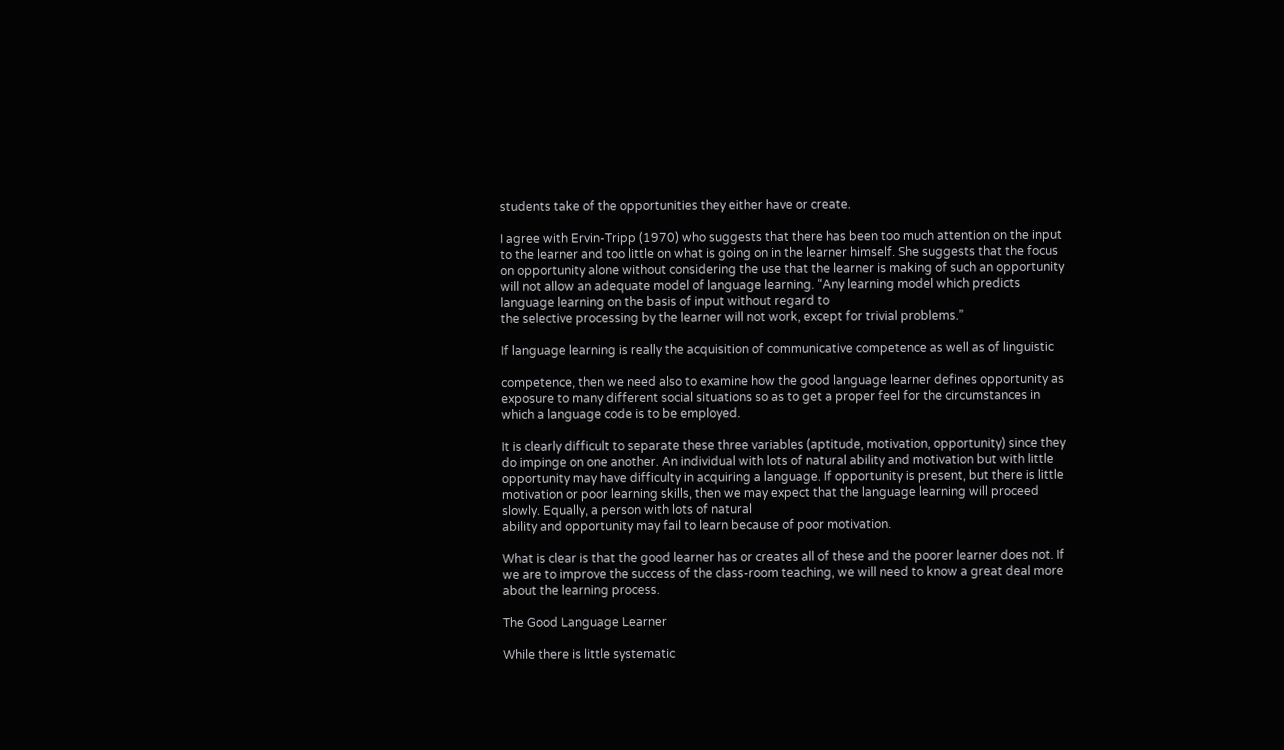students take of the opportunities they either have or create.

I agree with Ervin-Tripp (1970) who suggests that there has been too much attention on the input
to the learner and too little on what is going on in the learner himself. She suggests that the focus
on opportunity alone without considering the use that the learner is making of such an opportunity
will not allow an adequate model of language learning. “Any learning model which predicts
language learning on the basis of input without regard to
the selective processing by the learner will not work, except for trivial problems.”

If language learning is really the acquisition of communicative competence as well as of linguistic

competence, then we need also to examine how the good language learner defines opportunity as
exposure to many different social situations so as to get a proper feel for the circumstances in
which a language code is to be employed.

It is clearly difficult to separate these three variables (aptitude, motivation, opportunity) since they
do impinge on one another. An individual with lots of natural ability and motivation but with little
opportunity may have difficulty in acquiring a language. If opportunity is present, but there is little
motivation or poor learning skills, then we may expect that the language learning will proceed
slowly. Equally, a person with lots of natural
ability and opportunity may fail to learn because of poor motivation.

What is clear is that the good learner has or creates all of these and the poorer learner does not. If
we are to improve the success of the class-room teaching, we will need to know a great deal more
about the learning process.

The Good Language Learner

While there is little systematic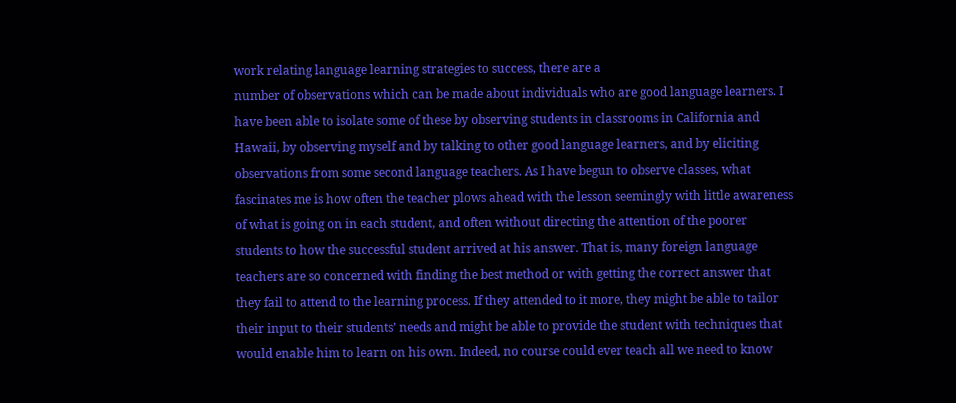work relating language learning strategies to success, there are a
number of observations which can be made about individuals who are good language learners. I
have been able to isolate some of these by observing students in classrooms in California and
Hawaii, by observing myself and by talking to other good language learners, and by eliciting
observations from some second language teachers. As I have begun to observe classes, what
fascinates me is how often the teacher plows ahead with the lesson seemingly with little awareness
of what is going on in each student, and often without directing the attention of the poorer
students to how the successful student arrived at his answer. That is, many foreign language
teachers are so concerned with finding the best method or with getting the correct answer that
they fail to attend to the learning process. If they attended to it more, they might be able to tailor
their input to their students’ needs and might be able to provide the student with techniques that
would enable him to learn on his own. Indeed, no course could ever teach all we need to know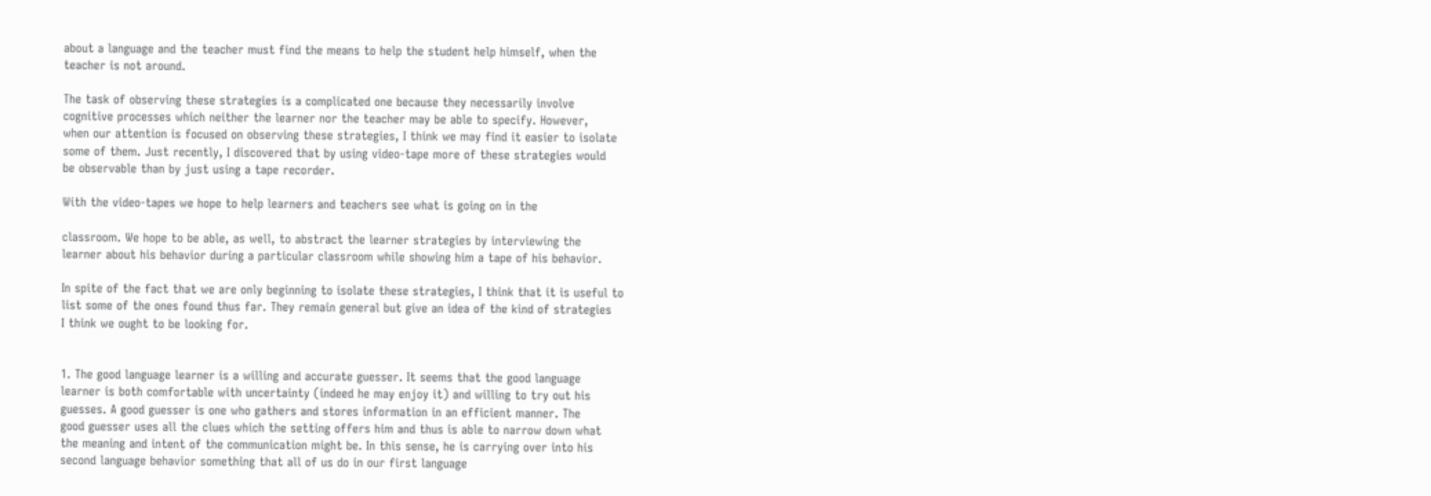about a language and the teacher must find the means to help the student help himself, when the
teacher is not around.

The task of observing these strategies is a complicated one because they necessarily involve
cognitive processes which neither the learner nor the teacher may be able to specify. However,
when our attention is focused on observing these strategies, I think we may find it easier to isolate
some of them. Just recently, I discovered that by using video-tape more of these strategies would
be observable than by just using a tape recorder.

With the video-tapes we hope to help learners and teachers see what is going on in the

classroom. We hope to be able, as well, to abstract the learner strategies by interviewing the
learner about his behavior during a particular classroom while showing him a tape of his behavior.

In spite of the fact that we are only beginning to isolate these strategies, I think that it is useful to
list some of the ones found thus far. They remain general but give an idea of the kind of strategies
I think we ought to be looking for.


1. The good language learner is a willing and accurate guesser. It seems that the good language
learner is both comfortable with uncertainty (indeed he may enjoy it) and willing to try out his
guesses. A good guesser is one who gathers and stores information in an efficient manner. The
good guesser uses all the clues which the setting offers him and thus is able to narrow down what
the meaning and intent of the communication might be. In this sense, he is carrying over into his
second language behavior something that all of us do in our first language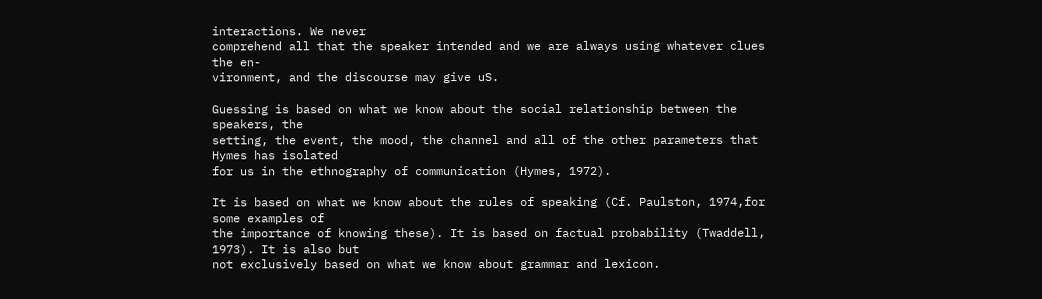interactions. We never
comprehend all that the speaker intended and we are always using whatever clues the en-
vironment, and the discourse may give uS.

Guessing is based on what we know about the social relationship between the speakers, the
setting, the event, the mood, the channel and all of the other parameters that Hymes has isolated
for us in the ethnography of communication (Hymes, 1972).

It is based on what we know about the rules of speaking (Cf. Paulston, 1974,for some examples of
the importance of knowing these). It is based on factual probability (Twaddell, 1973). It is also but
not exclusively based on what we know about grammar and lexicon.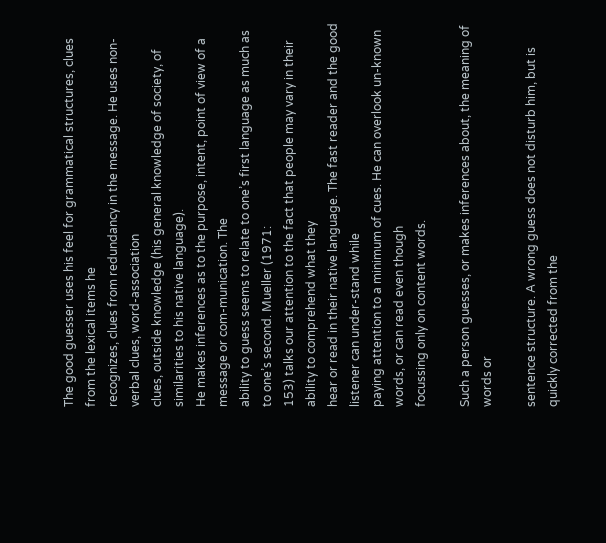The good guesser uses his feel for grammatical structures, clues from the lexical items he
recognizes, clues from redundancy in the message. He uses non-verbal clues, word-association
clues, outside knowledge (his general knowledge of society, of similarities to his native language).
He makes inferences as to the purpose, intent, point of view of a message or com-munication. The
ability to guess seems to relate to one’s first language as much as to one’s second. Mueller (1971:
153) talks our attention to the fact that people may vary in their ability to comprehend what they
hear or read in their native language. The fast reader and the good listener can under-stand while
paying attention to a minimum of cues. He can overlook un-known words, or can read even though
focussing only on content words.

Such a person guesses, or makes inferences about, the meaning of words or

sentence structure. A wrong guess does not disturb him, but is quickly corrected from the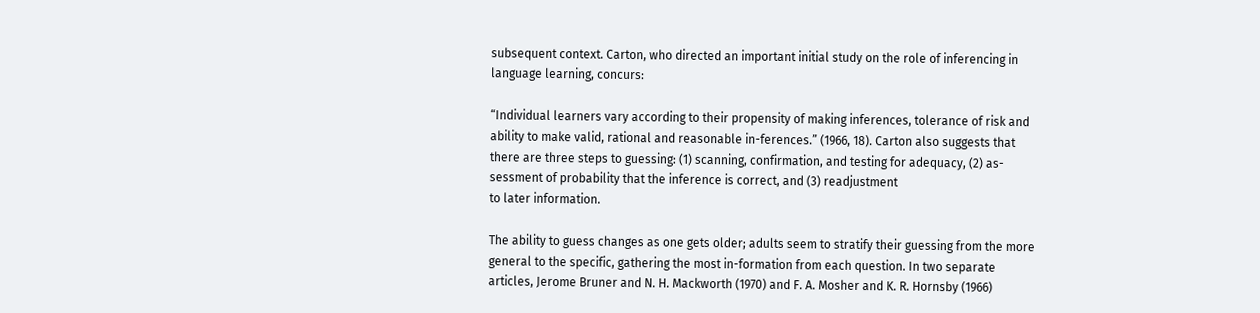subsequent context. Carton, who directed an important initial study on the role of inferencing in
language learning, concurs:

“Individual learners vary according to their propensity of making inferences, tolerance of risk and
ability to make valid, rational and reasonable in-ferences.” (1966, 18). Carton also suggests that
there are three steps to guessing: (1) scanning, confirmation, and testing for adequacy, (2) as-
sessment of probability that the inference is correct, and (3) readjustment
to later information.

The ability to guess changes as one gets older; adults seem to stratify their guessing from the more
general to the specific, gathering the most in-formation from each question. In two separate
articles, Jerome Bruner and N. H. Mackworth (1970) and F. A. Mosher and K. R. Hornsby (1966)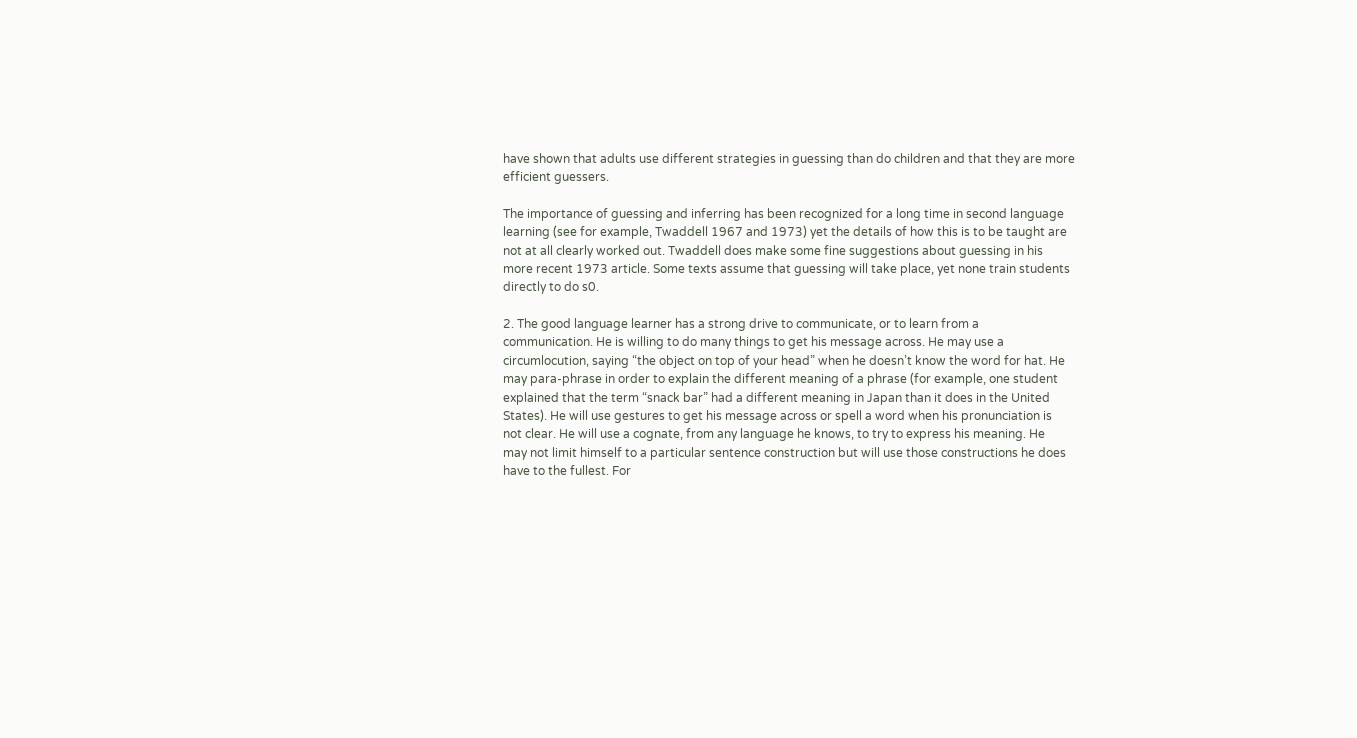have shown that adults use different strategies in guessing than do children and that they are more
efficient guessers.

The importance of guessing and inferring has been recognized for a long time in second language
learning (see for example, Twaddell 1967 and 1973) yet the details of how this is to be taught are
not at all clearly worked out. Twaddell does make some fine suggestions about guessing in his
more recent 1973 article. Some texts assume that guessing will take place, yet none train students
directly to do s0.

2. The good language learner has a strong drive to communicate, or to learn from a
communication. He is willing to do many things to get his message across. He may use a
circumlocution, saying “the object on top of your head” when he doesn’t know the word for hat. He
may para-phrase in order to explain the different meaning of a phrase (for example, one student
explained that the term “snack bar” had a different meaning in Japan than it does in the United
States). He will use gestures to get his message across or spell a word when his pronunciation is
not clear. He will use a cognate, from any language he knows, to try to express his meaning. He
may not limit himself to a particular sentence construction but will use those constructions he does
have to the fullest. For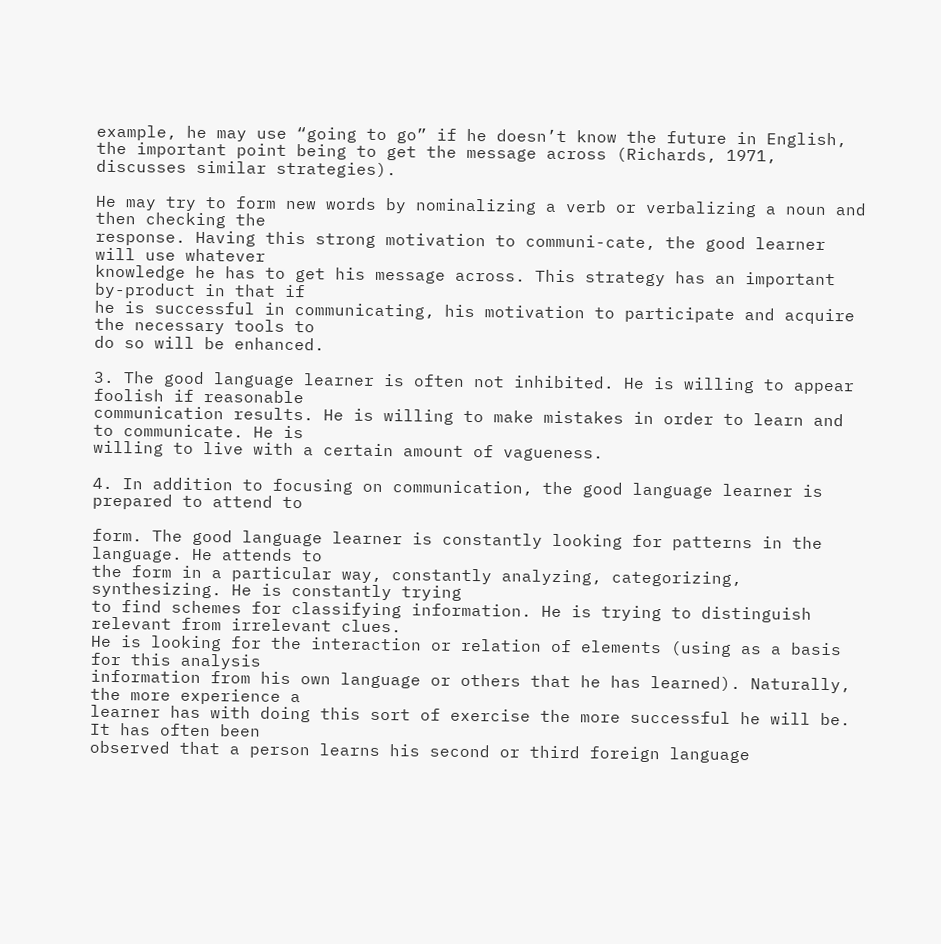example, he may use “going to go” if he doesn’t know the future in English,
the important point being to get the message across (Richards, 1971, discusses similar strategies).

He may try to form new words by nominalizing a verb or verbalizing a noun and then checking the
response. Having this strong motivation to communi-cate, the good learner will use whatever
knowledge he has to get his message across. This strategy has an important by-product in that if
he is successful in communicating, his motivation to participate and acquire the necessary tools to
do so will be enhanced.

3. The good language learner is often not inhibited. He is willing to appear foolish if reasonable
communication results. He is willing to make mistakes in order to learn and to communicate. He is
willing to live with a certain amount of vagueness.

4. In addition to focusing on communication, the good language learner is prepared to attend to

form. The good language learner is constantly looking for patterns in the language. He attends to
the form in a particular way, constantly analyzing, categorizing, synthesizing. He is constantly trying
to find schemes for classifying information. He is trying to distinguish relevant from irrelevant clues.
He is looking for the interaction or relation of elements (using as a basis for this analysis
information from his own language or others that he has learned). Naturally, the more experience a
learner has with doing this sort of exercise the more successful he will be. It has often been
observed that a person learns his second or third foreign language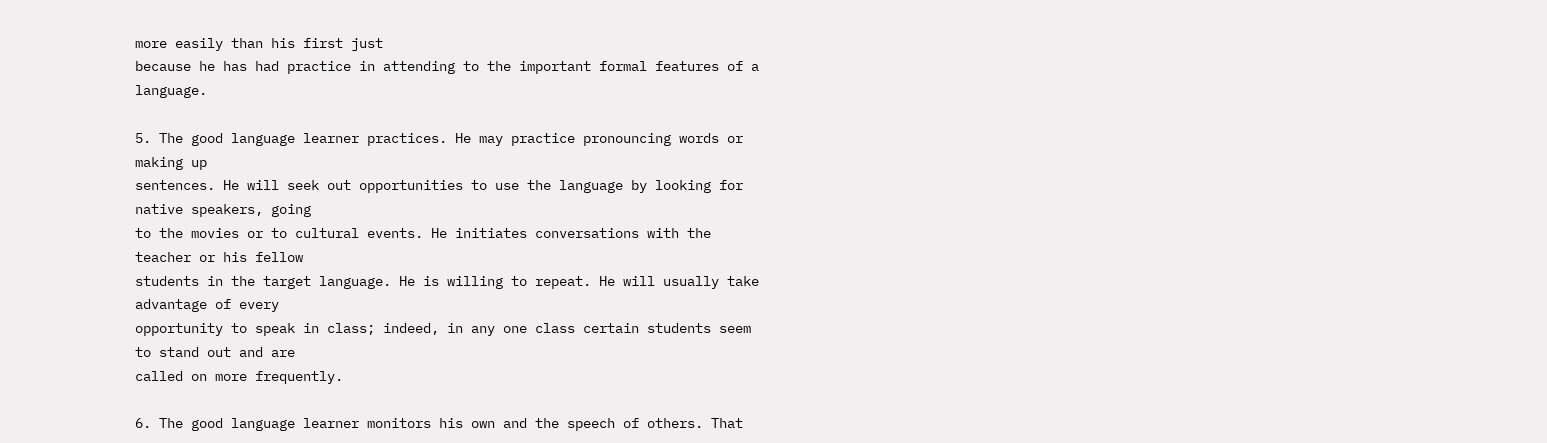more easily than his first just
because he has had practice in attending to the important formal features of a language.

5. The good language learner practices. He may practice pronouncing words or making up
sentences. He will seek out opportunities to use the language by looking for native speakers, going
to the movies or to cultural events. He initiates conversations with the teacher or his fellow
students in the target language. He is willing to repeat. He will usually take advantage of every
opportunity to speak in class; indeed, in any one class certain students seem to stand out and are
called on more frequently.

6. The good language learner monitors his own and the speech of others. That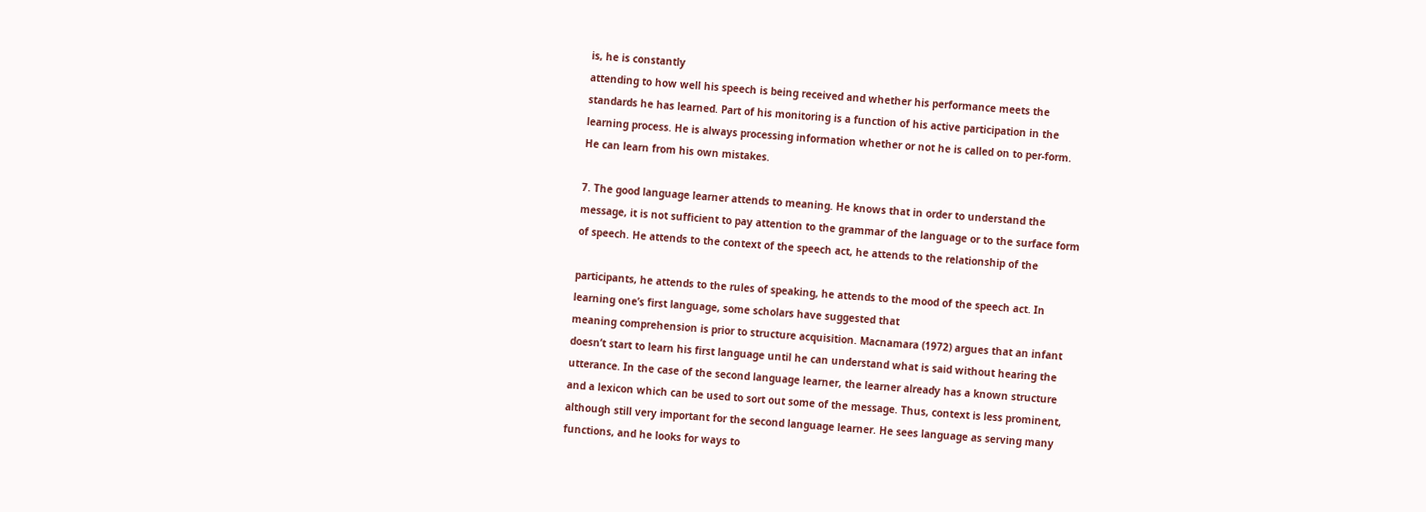is, he is constantly
attending to how well his speech is being received and whether his performance meets the
standards he has learned. Part of his monitoring is a function of his active participation in the
learning process. He is always processing information whether or not he is called on to per-form.
He can learn from his own mistakes.

7. The good language learner attends to meaning. He knows that in order to understand the
message, it is not sufficient to pay attention to the grammar of the language or to the surface form
of speech. He attends to the context of the speech act, he attends to the relationship of the

participants, he attends to the rules of speaking, he attends to the mood of the speech act. In
learning one’s first language, some scholars have suggested that
meaning comprehension is prior to structure acquisition. Macnamara (1972) argues that an infant
doesn’t start to learn his first language until he can understand what is said without hearing the
utterance. In the case of the second language learner, the learner already has a known structure
and a lexicon which can be used to sort out some of the message. Thus, context is less prominent,
although still very important for the second language learner. He sees language as serving many
functions, and he looks for ways to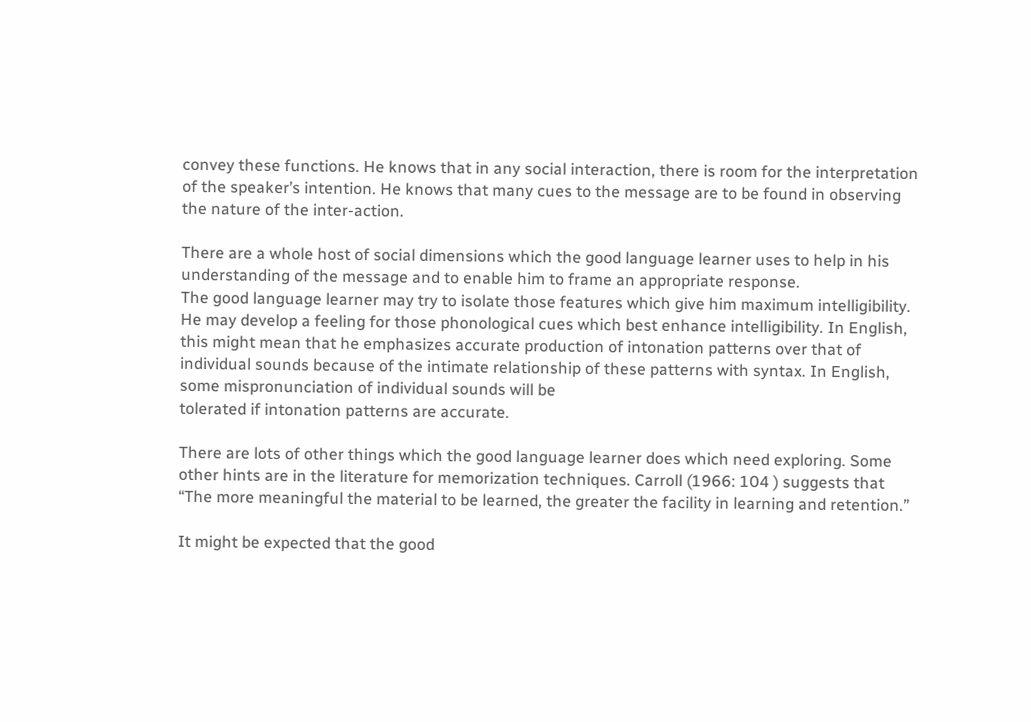convey these functions. He knows that in any social interaction, there is room for the interpretation
of the speaker’s intention. He knows that many cues to the message are to be found in observing
the nature of the inter-action.

There are a whole host of social dimensions which the good language learner uses to help in his
understanding of the message and to enable him to frame an appropriate response.
The good language learner may try to isolate those features which give him maximum intelligibility.
He may develop a feeling for those phonological cues which best enhance intelligibility. In English,
this might mean that he emphasizes accurate production of intonation patterns over that of
individual sounds because of the intimate relationship of these patterns with syntax. In English,
some mispronunciation of individual sounds will be
tolerated if intonation patterns are accurate.

There are lots of other things which the good language learner does which need exploring. Some
other hints are in the literature for memorization techniques. Carroll (1966: 104 ) suggests that
“The more meaningful the material to be learned, the greater the facility in learning and retention.”

It might be expected that the good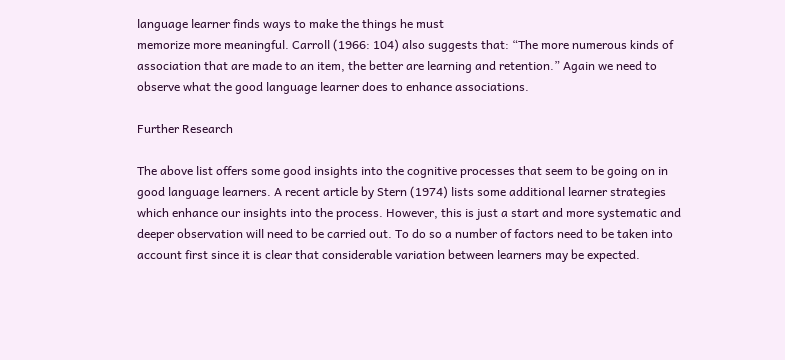language learner finds ways to make the things he must
memorize more meaningful. Carroll (1966: 104) also suggests that: “The more numerous kinds of
association that are made to an item, the better are learning and retention.” Again we need to
observe what the good language learner does to enhance associations.

Further Research

The above list offers some good insights into the cognitive processes that seem to be going on in
good language learners. A recent article by Stern (1974) lists some additional learner strategies
which enhance our insights into the process. However, this is just a start and more systematic and
deeper observation will need to be carried out. To do so a number of factors need to be taken into
account first since it is clear that considerable variation between learners may be expected.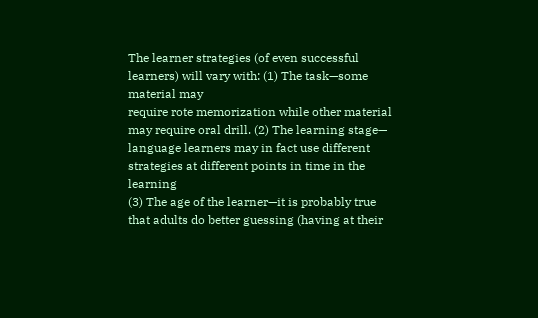The learner strategies (of even successful learners) will vary with: (1) The task—some material may
require rote memorization while other material may require oral drill. (2) The learning stage—
language learners may in fact use different strategies at different points in time in the learning
(3) The age of the learner—it is probably true that adults do better guessing (having at their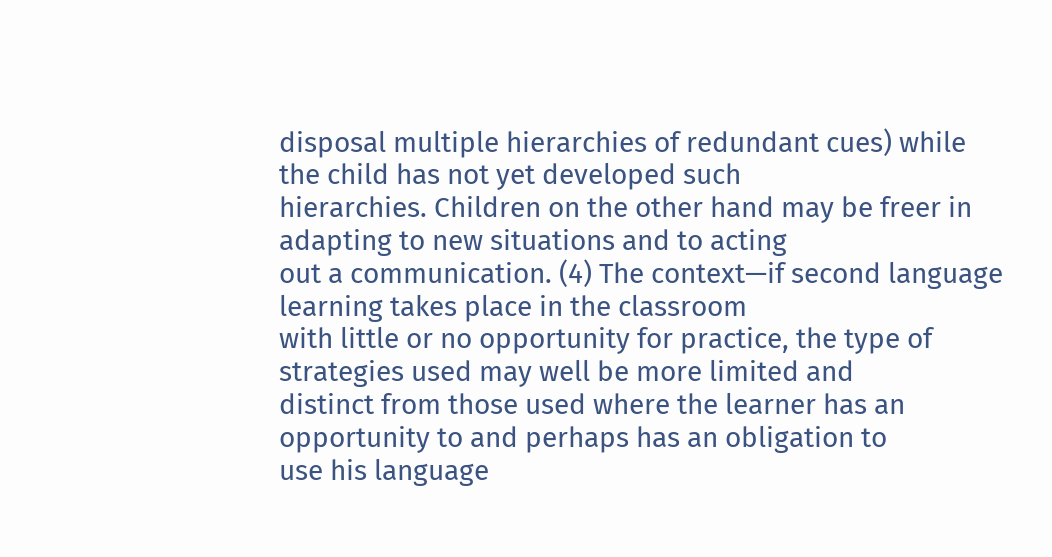disposal multiple hierarchies of redundant cues) while the child has not yet developed such
hierarchies. Children on the other hand may be freer in adapting to new situations and to acting
out a communication. (4) The context—if second language learning takes place in the classroom
with little or no opportunity for practice, the type of strategies used may well be more limited and
distinct from those used where the learner has an opportunity to and perhaps has an obligation to
use his language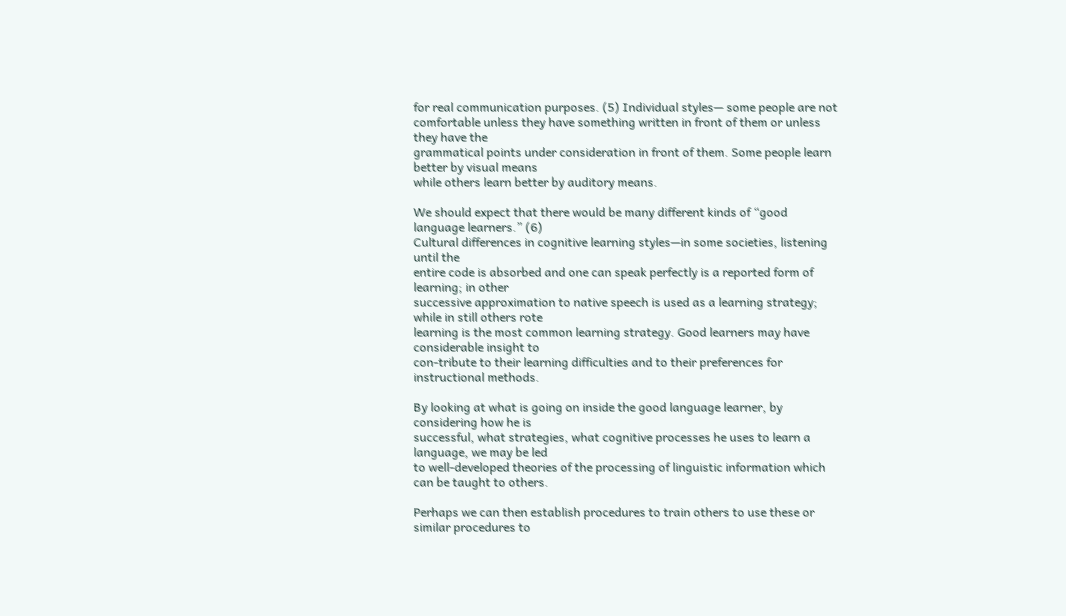for real communication purposes. (5) Individual styles— some people are not
comfortable unless they have something written in front of them or unless they have the
grammatical points under consideration in front of them. Some people learn better by visual means
while others learn better by auditory means.

We should expect that there would be many different kinds of “good language learners.” (6)
Cultural differences in cognitive learning styles—in some societies, listening until the
entire code is absorbed and one can speak perfectly is a reported form of learning; in other
successive approximation to native speech is used as a learning strategy; while in still others rote
learning is the most common learning strategy. Good learners may have considerable insight to
con-tribute to their learning difficulties and to their preferences for instructional methods.

By looking at what is going on inside the good language learner, by considering how he is
successful, what strategies, what cognitive processes he uses to learn a language, we may be led
to well-developed theories of the processing of linguistic information which can be taught to others.

Perhaps we can then establish procedures to train others to use these or similar procedures to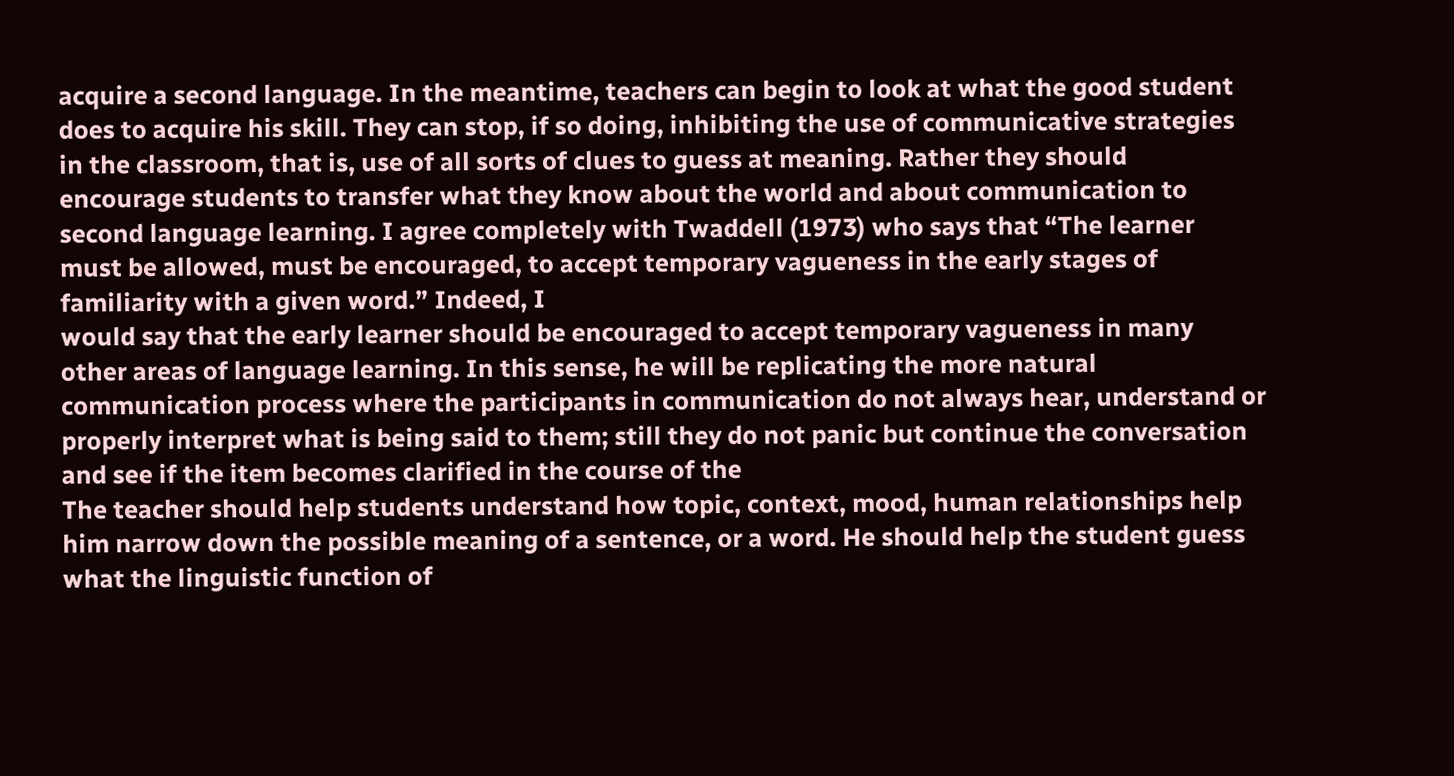acquire a second language. In the meantime, teachers can begin to look at what the good student
does to acquire his skill. They can stop, if so doing, inhibiting the use of communicative strategies
in the classroom, that is, use of all sorts of clues to guess at meaning. Rather they should
encourage students to transfer what they know about the world and about communication to
second language learning. I agree completely with Twaddell (1973) who says that “The learner
must be allowed, must be encouraged, to accept temporary vagueness in the early stages of
familiarity with a given word.” Indeed, I
would say that the early learner should be encouraged to accept temporary vagueness in many
other areas of language learning. In this sense, he will be replicating the more natural
communication process where the participants in communication do not always hear, understand or
properly interpret what is being said to them; still they do not panic but continue the conversation
and see if the item becomes clarified in the course of the
The teacher should help students understand how topic, context, mood, human relationships help
him narrow down the possible meaning of a sentence, or a word. He should help the student guess
what the linguistic function of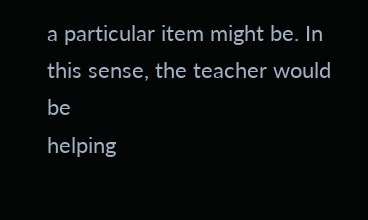a particular item might be. In this sense, the teacher would be
helping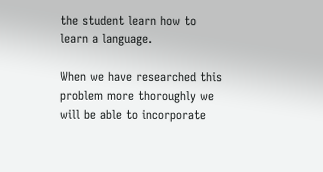the student learn how to learn a language.

When we have researched this problem more thoroughly we will be able to incorporate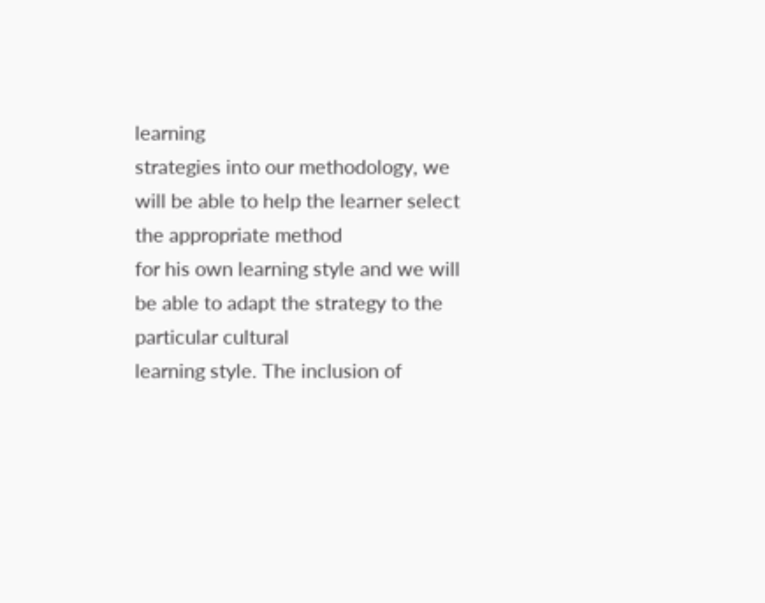learning
strategies into our methodology, we will be able to help the learner select the appropriate method
for his own learning style and we will be able to adapt the strategy to the particular cultural
learning style. The inclusion of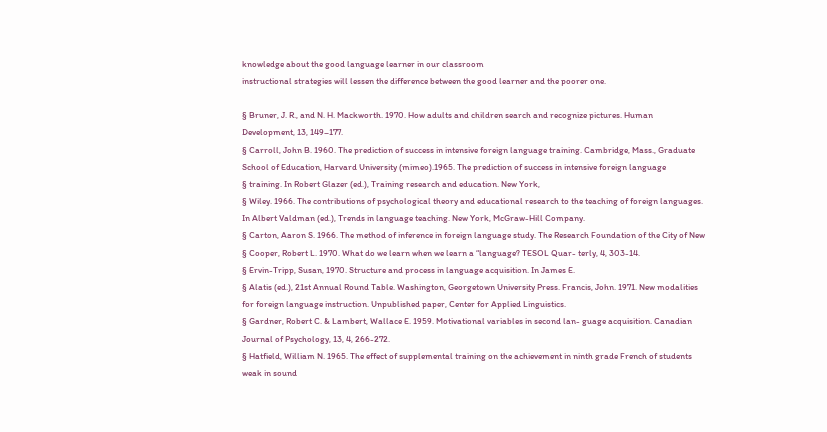knowledge about the good language learner in our classroom
instructional strategies will lessen the difference between the good learner and the poorer one.

§ Bruner, J. R., and N. H. Mackworth. 1970. How adults and children search and recognize pictures. Human
Development, 13, 149–177.
§ Carroll, John B. 1960. The prediction of success in intensive foreign language training. Cambridge, Mass., Graduate
School of Education, Harvard University (mimeo).1965. The prediction of success in intensive foreign language
§ training. In Robert Glazer (ed.), Training research and education. New York,
§ Wiley. 1966. The contributions of psychological theory and educational research to the teaching of foreign languages.
In Albert Valdman (ed.), Trends in language teaching. New York, McGraw-Hill Company.
§ Carton, Aaron S. 1966. The method of inference in foreign language study. The Research Foundation of the City of New
§ Cooper, Robert L. 1970. What do we learn when we learn a “language? TESOL Quar- terly, 4, 303-14.
§ Ervin-Tripp, Susan, 1970. Structure and process in language acquisition. In James E.
§ Alatis (ed.), 21st Annual Round Table. Washington, Georgetown University Press. Francis, John. 1971. New modalities
for foreign language instruction. Unpublished paper, Center for Applied Linguistics.
§ Gardner, Robert C. & Lambert, Wallace E. 1959. Motivational variables in second lan- guage acquisition. Canadian
Journal of Psychology, 13, 4, 266-272.
§ Hatfield, William N. 1965. The effect of supplemental training on the achievement in ninth grade French of students
weak in sound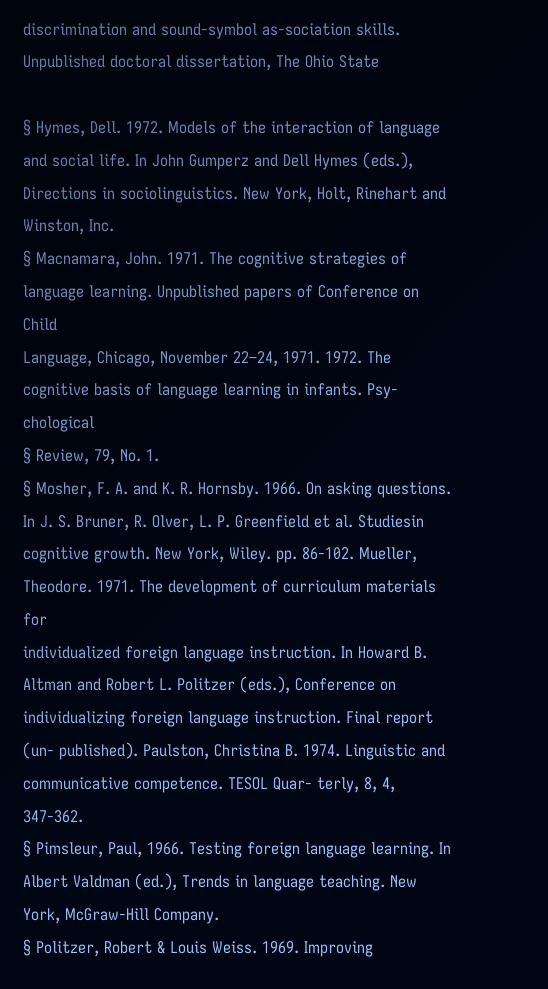discrimination and sound-symbol as-sociation skills. Unpublished doctoral dissertation, The Ohio State

§ Hymes, Dell. 1972. Models of the interaction of language and social life. In John Gumperz and Dell Hymes (eds.),
Directions in sociolinguistics. New York, Holt, Rinehart and Winston, Inc.
§ Macnamara, John. 1971. The cognitive strategies of language learning. Unpublished papers of Conference on Child
Language, Chicago, November 22–24, 1971. 1972. The cognitive basis of language learning in infants. Psy-chological
§ Review, 79, No. 1.
§ Mosher, F. A. and K. R. Hornsby. 1966. On asking questions. In J. S. Bruner, R. Olver, L. P. Greenfield et al. Studiesin
cognitive growth. New York, Wiley. pp. 86-102. Mueller, Theodore. 1971. The development of curriculum materials for
individualized foreign language instruction. In Howard B. Altman and Robert L. Politzer (eds.), Conference on
individualizing foreign language instruction. Final report (un- published). Paulston, Christina B. 1974. Linguistic and
communicative competence. TESOL Quar- terly, 8, 4, 347-362.
§ Pimsleur, Paul, 1966. Testing foreign language learning. In Albert Valdman (ed.), Trends in language teaching. New
York, McGraw-Hill Company.
§ Politzer, Robert & Louis Weiss. 1969. Improving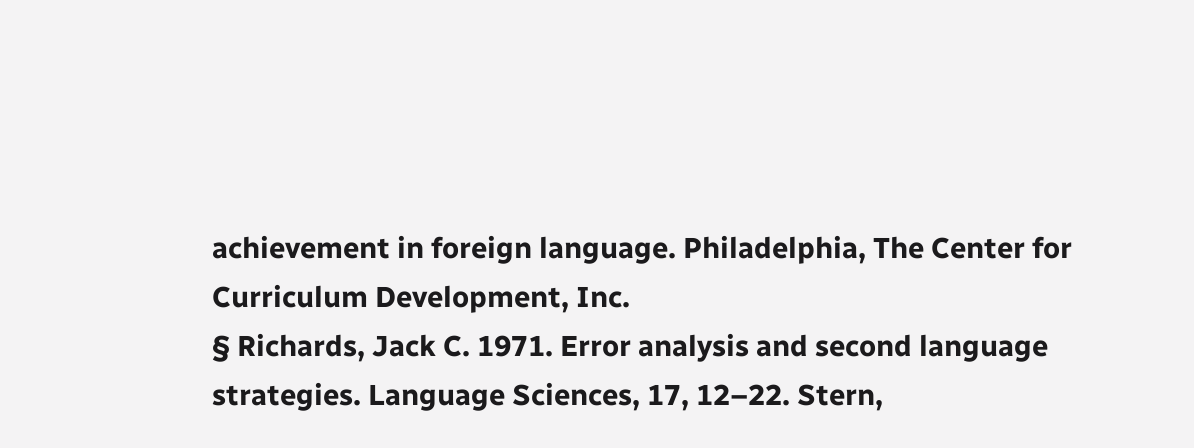achievement in foreign language. Philadelphia, The Center for
Curriculum Development, Inc.
§ Richards, Jack C. 1971. Error analysis and second language strategies. Language Sciences, 17, 12–22. Stern,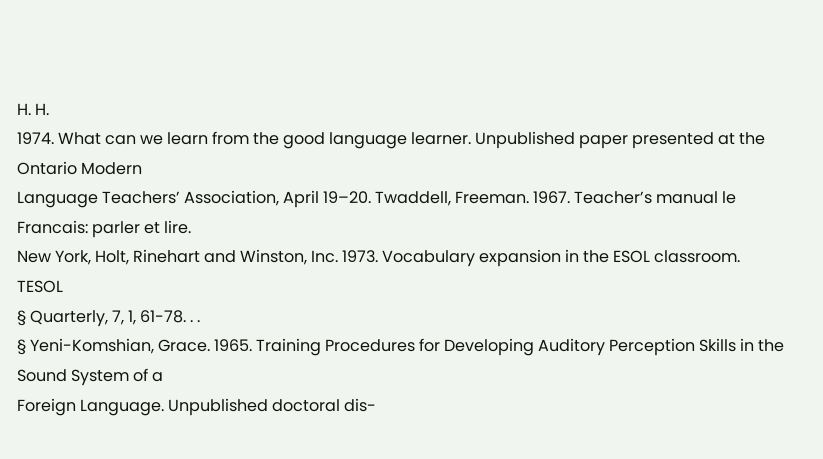H. H.
1974. What can we learn from the good language learner. Unpublished paper presented at the Ontario Modern
Language Teachers’ Association, April 19–20. Twaddell, Freeman. 1967. Teacher’s manual le Francais: parler et lire.
New York, Holt, Rinehart and Winston, Inc. 1973. Vocabulary expansion in the ESOL classroom. TESOL
§ Quarterly, 7, 1, 61-78. . .
§ Yeni-Komshian, Grace. 1965. Training Procedures for Developing Auditory Perception Skills in the Sound System of a
Foreign Language. Unpublished doctoral dis-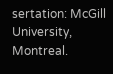sertation: McGill University, Montreal.